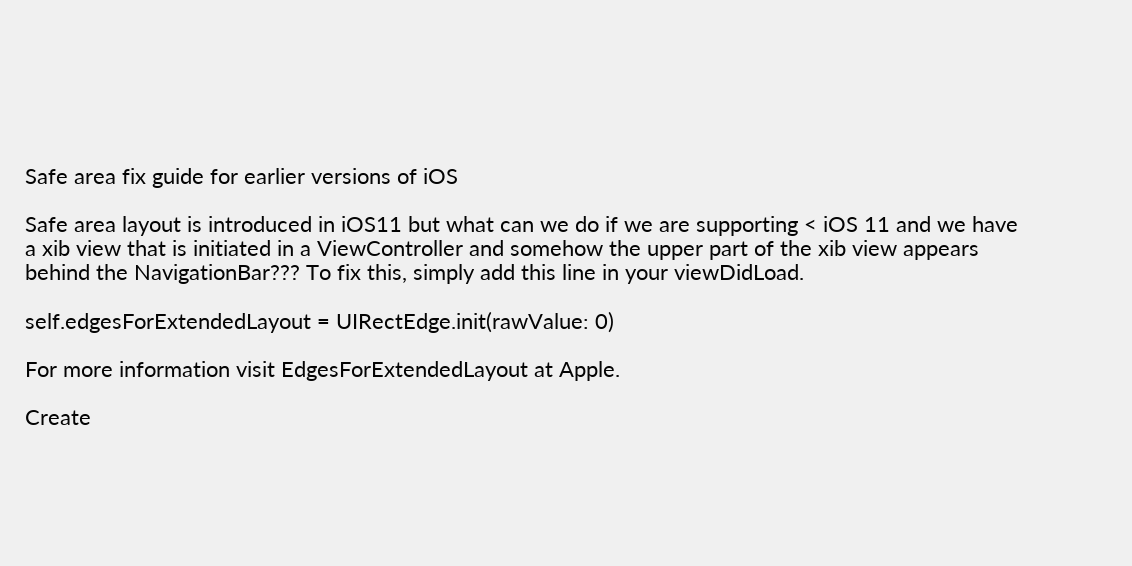Safe area fix guide for earlier versions of iOS

Safe area layout is introduced in iOS11 but what can we do if we are supporting < iOS 11 and we have a xib view that is initiated in a ViewController and somehow the upper part of the xib view appears behind the NavigationBar??? To fix this, simply add this line in your viewDidLoad.

self.edgesForExtendedLayout = UIRectEdge.init(rawValue: 0)

For more information visit EdgesForExtendedLayout at Apple.

Create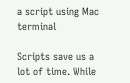a script using Mac terminal

Scripts save us a lot of time. While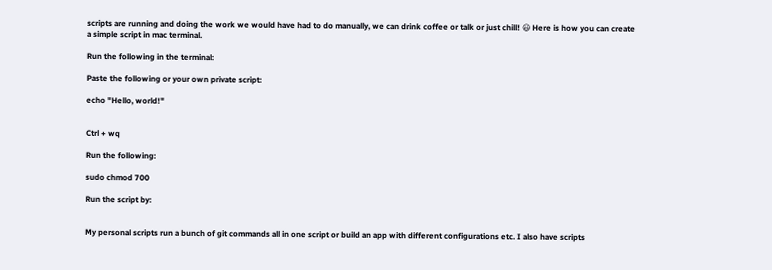scripts are running and doing the work we would have had to do manually, we can drink coffee or talk or just chill! 😃 Here is how you can create a simple script in mac terminal.

Run the following in the terminal:

Paste the following or your own private script:

echo "Hello, world!"


Ctrl + wq

Run the following:

sudo chmod 700

Run the script by:


My personal scripts run a bunch of git commands all in one script or build an app with different configurations etc. I also have scripts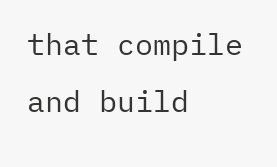that compile and build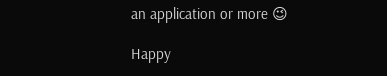an application or more 😉

Happy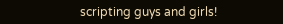scripting guys and girls!